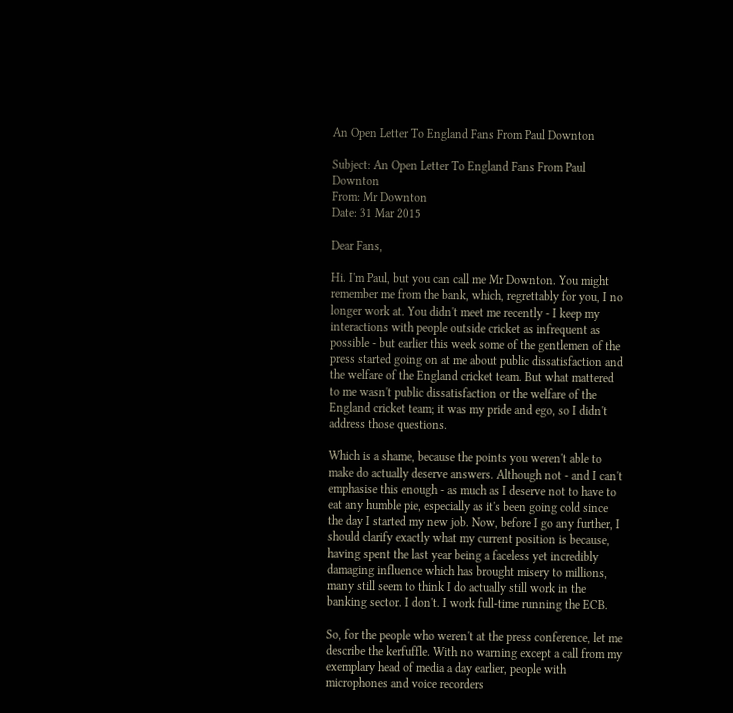An Open Letter To England Fans From Paul Downton

Subject: An Open Letter To England Fans From Paul Downton
From: Mr Downton
Date: 31 Mar 2015

Dear Fans,

Hi. I'm Paul, but you can call me Mr Downton. You might remember me from the bank, which, regrettably for you, I no longer work at. You didn't meet me recently - I keep my interactions with people outside cricket as infrequent as possible - but earlier this week some of the gentlemen of the press started going on at me about public dissatisfaction and the welfare of the England cricket team. But what mattered to me wasn't public dissatisfaction or the welfare of the England cricket team; it was my pride and ego, so I didn't address those questions.

Which is a shame, because the points you weren't able to make do actually deserve answers. Although not - and I can't emphasise this enough - as much as I deserve not to have to eat any humble pie, especially as it's been going cold since the day I started my new job. Now, before I go any further, I should clarify exactly what my current position is because, having spent the last year being a faceless yet incredibly damaging influence which has brought misery to millions, many still seem to think I do actually still work in the banking sector. I don't. I work full-time running the ECB.

So, for the people who weren't at the press conference, let me describe the kerfuffle. With no warning except a call from my exemplary head of media a day earlier, people with microphones and voice recorders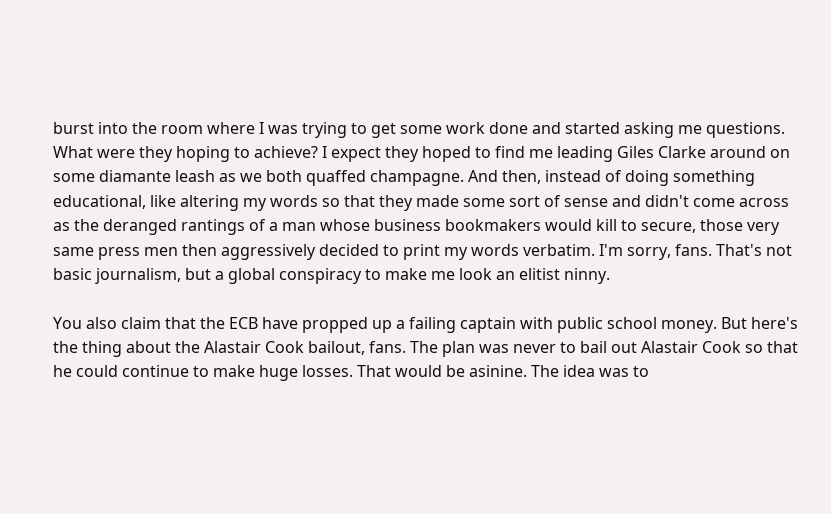burst into the room where I was trying to get some work done and started asking me questions. What were they hoping to achieve? I expect they hoped to find me leading Giles Clarke around on some diamante leash as we both quaffed champagne. And then, instead of doing something educational, like altering my words so that they made some sort of sense and didn't come across as the deranged rantings of a man whose business bookmakers would kill to secure, those very same press men then aggressively decided to print my words verbatim. I'm sorry, fans. That's not basic journalism, but a global conspiracy to make me look an elitist ninny.

You also claim that the ECB have propped up a failing captain with public school money. But here's the thing about the Alastair Cook bailout, fans. The plan was never to bail out Alastair Cook so that he could continue to make huge losses. That would be asinine. The idea was to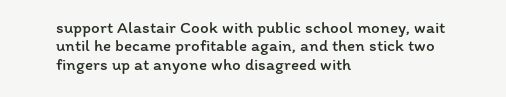support Alastair Cook with public school money, wait until he became profitable again, and then stick two fingers up at anyone who disagreed with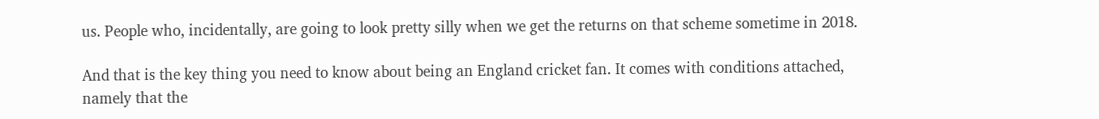us. People who, incidentally, are going to look pretty silly when we get the returns on that scheme sometime in 2018.

And that is the key thing you need to know about being an England cricket fan. It comes with conditions attached, namely that the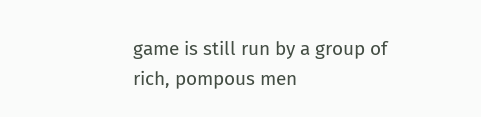game is still run by a group of rich, pompous men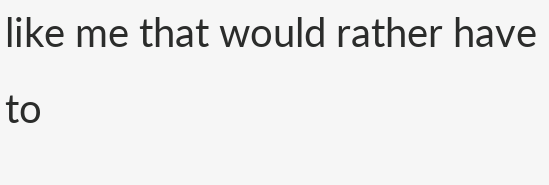like me that would rather have to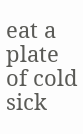eat a plate of cold sick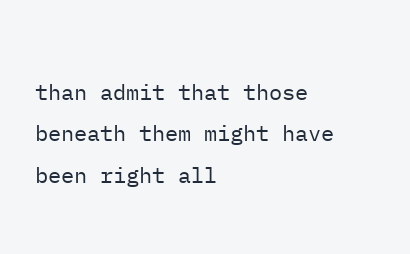than admit that those beneath them might have been right all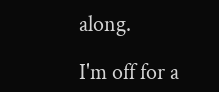along.

I'm off for a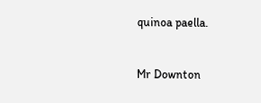quinoa paella.


Mr Downton